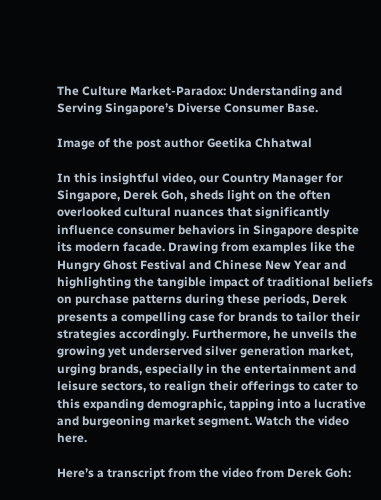The Culture Market-Paradox: Understanding and Serving Singapore’s Diverse Consumer Base.

Image of the post author Geetika Chhatwal

In this insightful video, our Country Manager for Singapore, Derek Goh, sheds light on the often overlooked cultural nuances that significantly influence consumer behaviors in Singapore despite its modern facade. Drawing from examples like the Hungry Ghost Festival and Chinese New Year and highlighting the tangible impact of traditional beliefs on purchase patterns during these periods, Derek presents a compelling case for brands to tailor their strategies accordingly. Furthermore, he unveils the growing yet underserved silver generation market, urging brands, especially in the entertainment and leisure sectors, to realign their offerings to cater to this expanding demographic, tapping into a lucrative and burgeoning market segment. Watch the video here.

Here’s a transcript from the video from Derek Goh: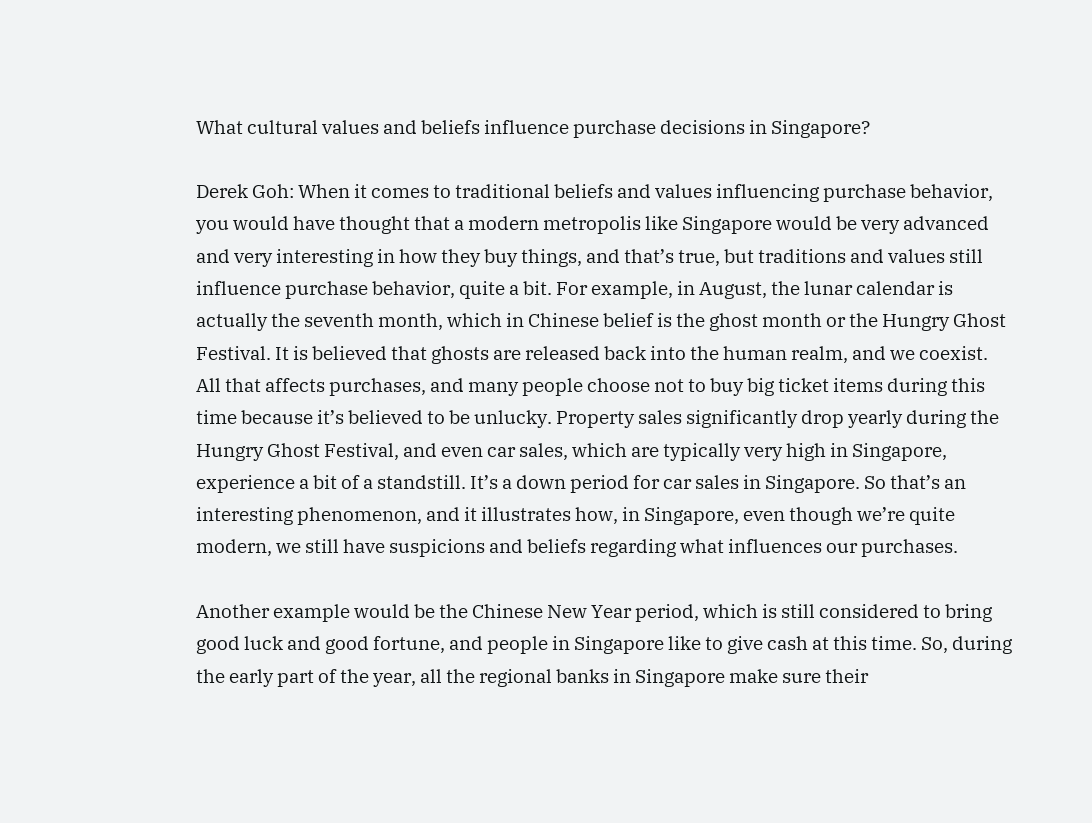What cultural values and beliefs influence purchase decisions in Singapore?

Derek Goh: When it comes to traditional beliefs and values influencing purchase behavior, you would have thought that a modern metropolis like Singapore would be very advanced and very interesting in how they buy things, and that’s true, but traditions and values still influence purchase behavior, quite a bit. For example, in August, the lunar calendar is actually the seventh month, which in Chinese belief is the ghost month or the Hungry Ghost Festival. It is believed that ghosts are released back into the human realm, and we coexist. All that affects purchases, and many people choose not to buy big ticket items during this time because it’s believed to be unlucky. Property sales significantly drop yearly during the Hungry Ghost Festival, and even car sales, which are typically very high in Singapore, experience a bit of a standstill. It’s a down period for car sales in Singapore. So that’s an interesting phenomenon, and it illustrates how, in Singapore, even though we’re quite modern, we still have suspicions and beliefs regarding what influences our purchases.

Another example would be the Chinese New Year period, which is still considered to bring good luck and good fortune, and people in Singapore like to give cash at this time. So, during the early part of the year, all the regional banks in Singapore make sure their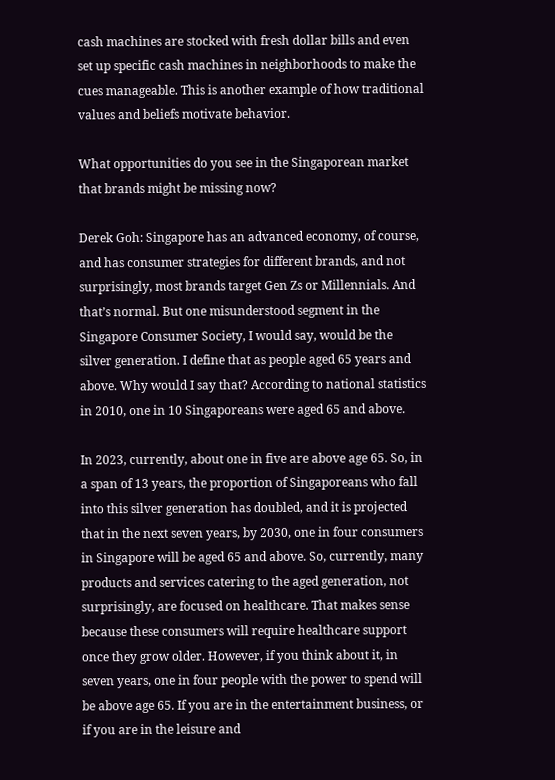cash machines are stocked with fresh dollar bills and even set up specific cash machines in neighborhoods to make the cues manageable. This is another example of how traditional values and beliefs motivate behavior.

What opportunities do you see in the Singaporean market that brands might be missing now?

Derek Goh: Singapore has an advanced economy, of course, and has consumer strategies for different brands, and not surprisingly, most brands target Gen Zs or Millennials. And that’s normal. But one misunderstood segment in the Singapore Consumer Society, I would say, would be the silver generation. I define that as people aged 65 years and above. Why would I say that? According to national statistics in 2010, one in 10 Singaporeans were aged 65 and above.

In 2023, currently, about one in five are above age 65. So, in a span of 13 years, the proportion of Singaporeans who fall into this silver generation has doubled, and it is projected that in the next seven years, by 2030, one in four consumers in Singapore will be aged 65 and above. So, currently, many products and services catering to the aged generation, not surprisingly, are focused on healthcare. That makes sense because these consumers will require healthcare support once they grow older. However, if you think about it, in seven years, one in four people with the power to spend will be above age 65. If you are in the entertainment business, or if you are in the leisure and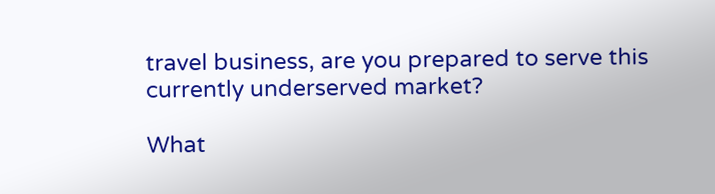travel business, are you prepared to serve this currently underserved market?

What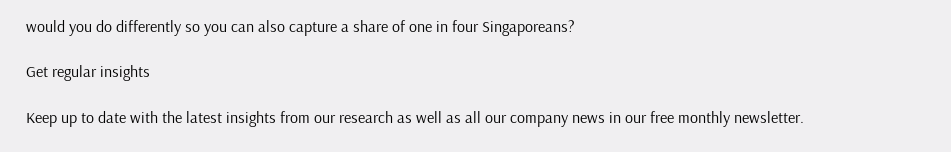would you do differently so you can also capture a share of one in four Singaporeans?

Get regular insights

Keep up to date with the latest insights from our research as well as all our company news in our free monthly newsletter.